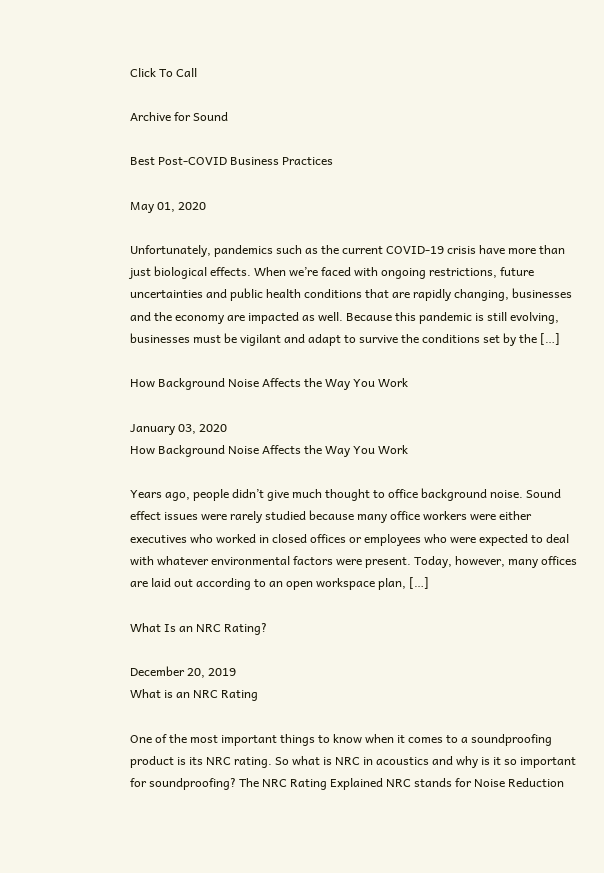Click To Call

Archive for Sound

Best Post-COVID Business Practices

May 01, 2020

Unfortunately, pandemics such as the current COVID-19 crisis have more than just biological effects. When we’re faced with ongoing restrictions, future uncertainties and public health conditions that are rapidly changing, businesses and the economy are impacted as well. Because this pandemic is still evolving, businesses must be vigilant and adapt to survive the conditions set by the […]

How Background Noise Affects the Way You Work

January 03, 2020
How Background Noise Affects the Way You Work

Years ago, people didn’t give much thought to office background noise. Sound effect issues were rarely studied because many office workers were either executives who worked in closed offices or employees who were expected to deal with whatever environmental factors were present. Today, however, many offices are laid out according to an open workspace plan, […]

What Is an NRC Rating?

December 20, 2019
What is an NRC Rating

One of the most important things to know when it comes to a soundproofing product is its NRC rating. So what is NRC in acoustics and why is it so important for soundproofing? The NRC Rating Explained NRC stands for Noise Reduction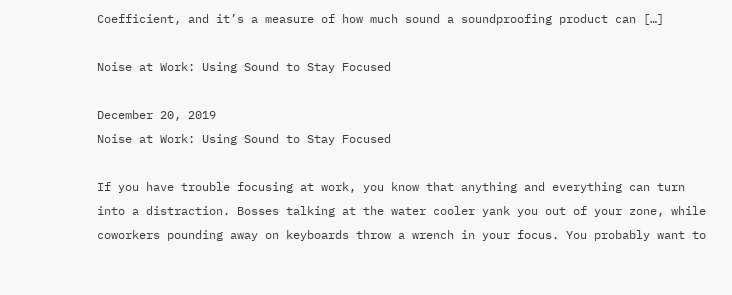Coefficient, and it’s a measure of how much sound a soundproofing product can […]

Noise at Work: Using Sound to Stay Focused

December 20, 2019
Noise at Work: Using Sound to Stay Focused

If you have trouble focusing at work, you know that anything and everything can turn into a distraction. Bosses talking at the water cooler yank you out of your zone, while coworkers pounding away on keyboards throw a wrench in your focus. You probably want to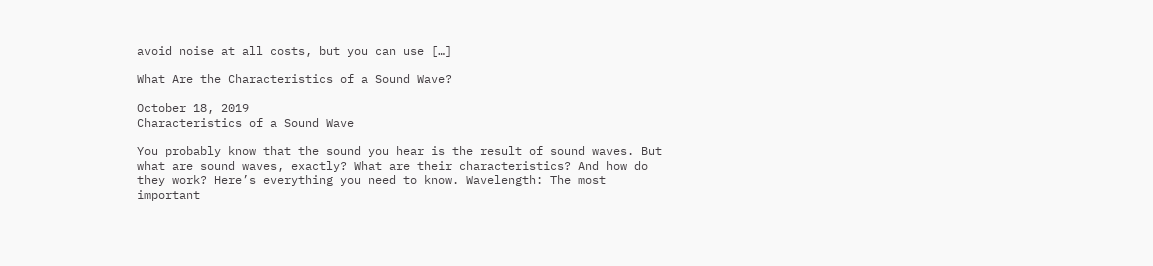avoid noise at all costs, but you can use […]

What Are the Characteristics of a Sound Wave?

October 18, 2019
Characteristics of a Sound Wave

You probably know that the sound you hear is the result of sound waves. But what are sound waves, exactly? What are their characteristics? And how do they work? Here’s everything you need to know. Wavelength: The most important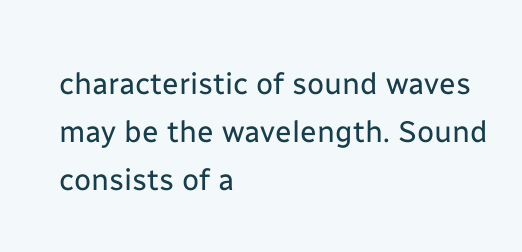characteristic of sound waves may be the wavelength. Sound consists of a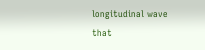longitudinal wave that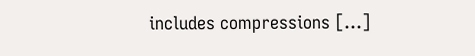includes compressions […]